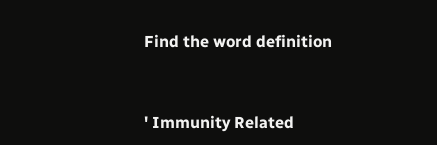Find the word definition


' Immunity Related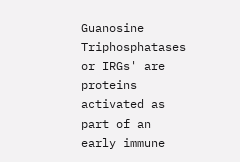Guanosine Triphosphatases or IRGs' are proteins activated as part of an early immune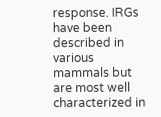response. IRGs have been described in various mammals but are most well characterized in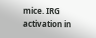mice. IRG activation in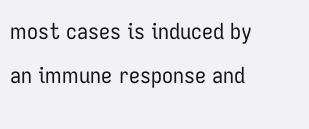most cases is induced by an immune response and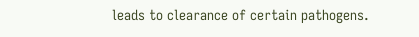leads to clearance of certain pathogens.